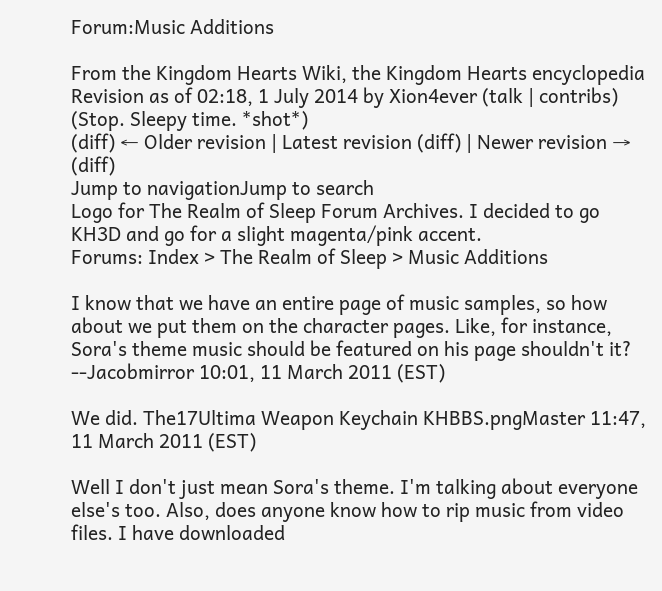Forum:Music Additions

From the Kingdom Hearts Wiki, the Kingdom Hearts encyclopedia
Revision as of 02:18, 1 July 2014 by Xion4ever (talk | contribs) (Stop. Sleepy time. *shot*)
(diff) ← Older revision | Latest revision (diff) | Newer revision → (diff)
Jump to navigationJump to search
Logo for The Realm of Sleep Forum Archives. I decided to go KH3D and go for a slight magenta/pink accent.
Forums: Index > The Realm of Sleep > Music Additions

I know that we have an entire page of music samples, so how about we put them on the character pages. Like, for instance, Sora's theme music should be featured on his page shouldn't it? --Jacobmirror 10:01, 11 March 2011 (EST)

We did. The17Ultima Weapon Keychain KHBBS.pngMaster 11:47, 11 March 2011 (EST)

Well I don't just mean Sora's theme. I'm talking about everyone else's too. Also, does anyone know how to rip music from video files. I have downloaded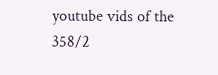youtube vids of the 358/2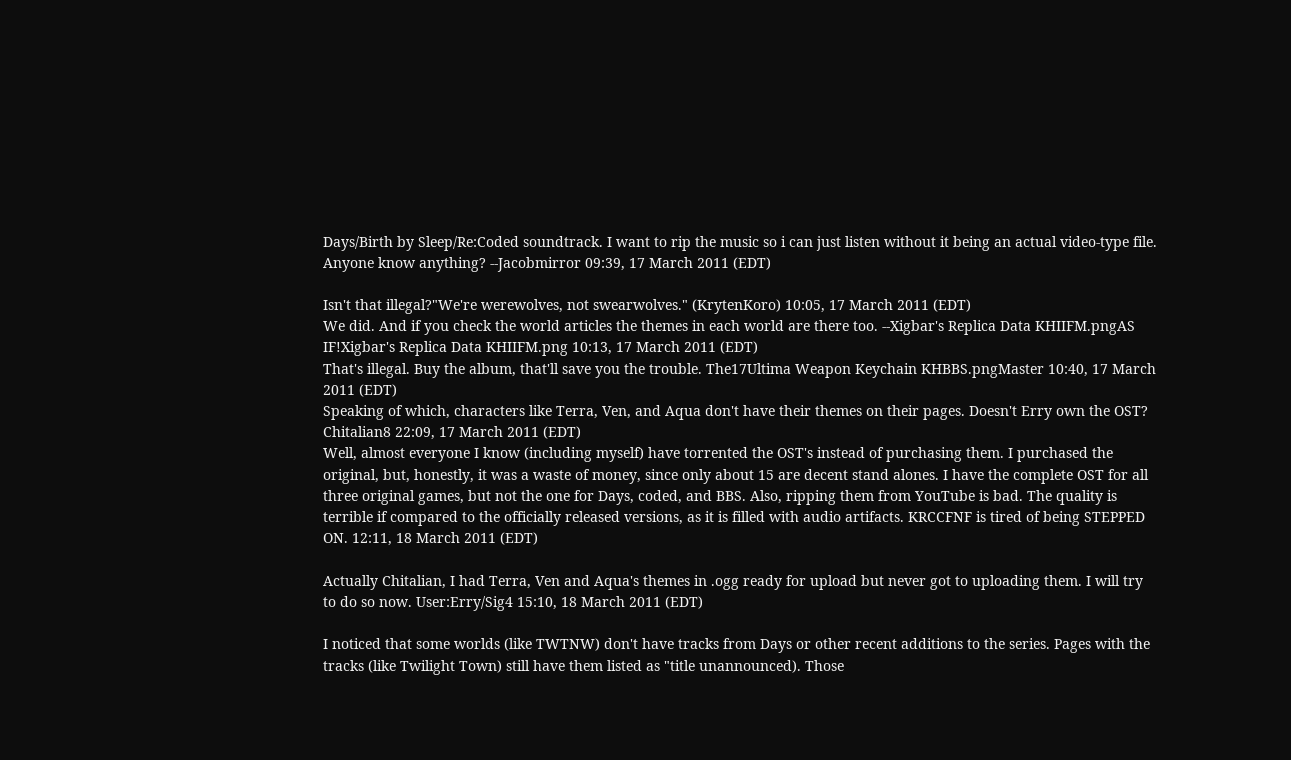Days/Birth by Sleep/Re:Coded soundtrack. I want to rip the music so i can just listen without it being an actual video-type file. Anyone know anything? --Jacobmirror 09:39, 17 March 2011 (EDT)

Isn't that illegal?"We're werewolves, not swearwolves." (KrytenKoro) 10:05, 17 March 2011 (EDT)
We did. And if you check the world articles the themes in each world are there too. --Xigbar's Replica Data KHIIFM.pngAS IF!Xigbar's Replica Data KHIIFM.png 10:13, 17 March 2011 (EDT)
That's illegal. Buy the album, that'll save you the trouble. The17Ultima Weapon Keychain KHBBS.pngMaster 10:40, 17 March 2011 (EDT)
Speaking of which, characters like Terra, Ven, and Aqua don't have their themes on their pages. Doesn't Erry own the OST? Chitalian8 22:09, 17 March 2011 (EDT)
Well, almost everyone I know (including myself) have torrented the OST's instead of purchasing them. I purchased the original, but, honestly, it was a waste of money, since only about 15 are decent stand alones. I have the complete OST for all three original games, but not the one for Days, coded, and BBS. Also, ripping them from YouTube is bad. The quality is terrible if compared to the officially released versions, as it is filled with audio artifacts. KRCCFNF is tired of being STEPPED ON. 12:11, 18 March 2011 (EDT)

Actually Chitalian, I had Terra, Ven and Aqua's themes in .ogg ready for upload but never got to uploading them. I will try to do so now. User:Erry/Sig4 15:10, 18 March 2011 (EDT)

I noticed that some worlds (like TWTNW) don't have tracks from Days or other recent additions to the series. Pages with the tracks (like Twilight Town) still have them listed as "title unannounced). Those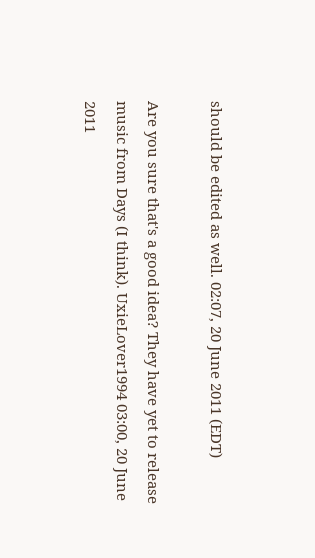should be edited as well. 02:07, 20 June 2011 (EDT)

Are you sure that's a good idea? They have yet to release music from Days (I think). UxieLover1994 03:00, 20 June 2011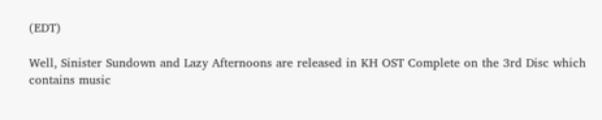(EDT)

Well, Sinister Sundown and Lazy Afternoons are released in KH OST Complete on the 3rd Disc which contains music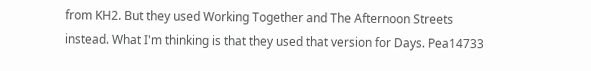from KH2. But they used Working Together and The Afternoon Streets instead. What I'm thinking is that they used that version for Days. Pea14733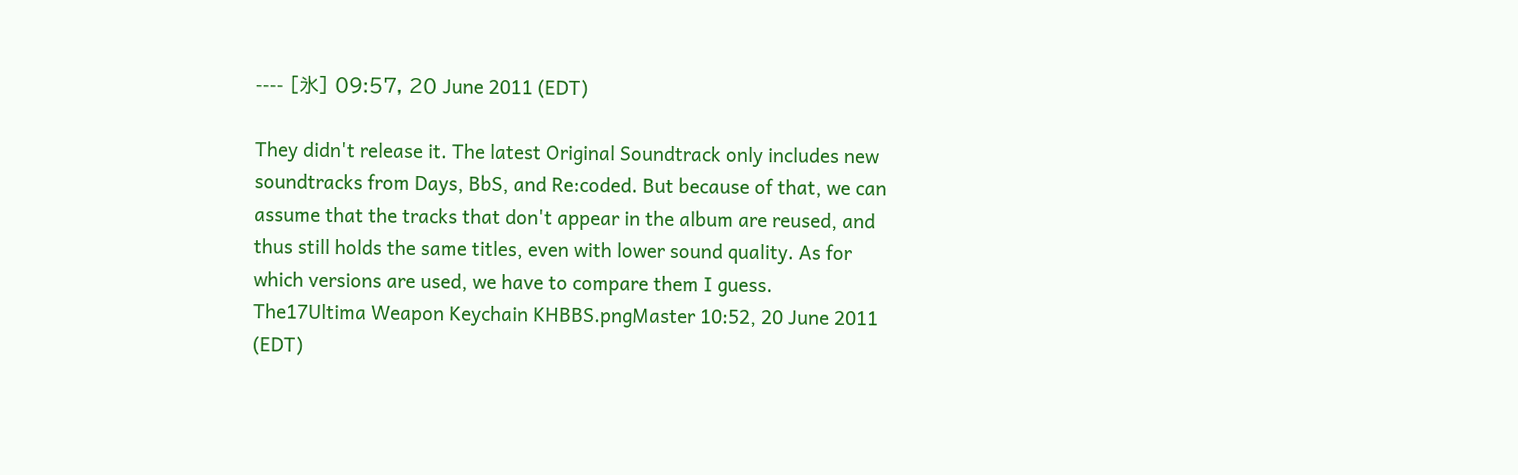---- [氷] 09:57, 20 June 2011 (EDT)

They didn't release it. The latest Original Soundtrack only includes new soundtracks from Days, BbS, and Re:coded. But because of that, we can assume that the tracks that don't appear in the album are reused, and thus still holds the same titles, even with lower sound quality. As for which versions are used, we have to compare them I guess. The17Ultima Weapon Keychain KHBBS.pngMaster 10:52, 20 June 2011 (EDT)